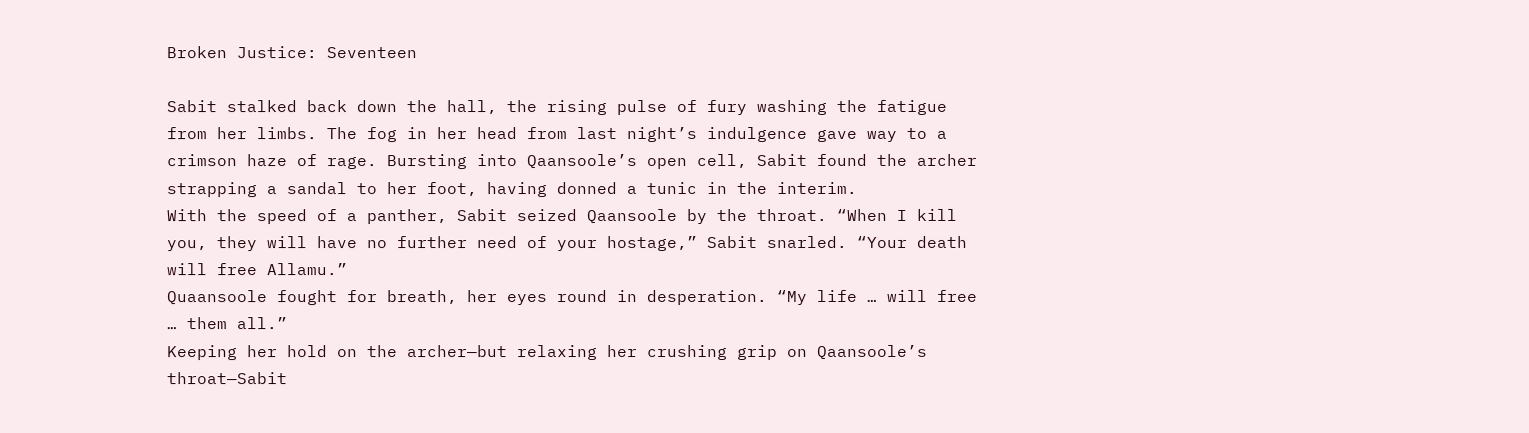Broken Justice: Seventeen

Sabit stalked back down the hall, the rising pulse of fury washing the fatigue from her limbs. The fog in her head from last night’s indulgence gave way to a crimson haze of rage. Bursting into Qaansoole’s open cell, Sabit found the archer strapping a sandal to her foot, having donned a tunic in the interim.
With the speed of a panther, Sabit seized Qaansoole by the throat. “When I kill you, they will have no further need of your hostage,” Sabit snarled. “Your death will free Allamu.”
Quaansoole fought for breath, her eyes round in desperation. “My life … will free … them all.”
Keeping her hold on the archer—but relaxing her crushing grip on Qaansoole’s throat—Sabit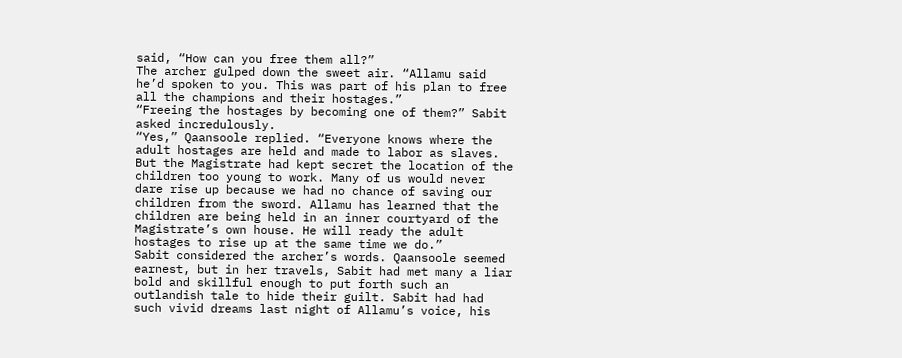said, “How can you free them all?”
The archer gulped down the sweet air. “Allamu said he’d spoken to you. This was part of his plan to free all the champions and their hostages.”
“Freeing the hostages by becoming one of them?” Sabit asked incredulously.
“Yes,” Qaansoole replied. “Everyone knows where the adult hostages are held and made to labor as slaves. But the Magistrate had kept secret the location of the children too young to work. Many of us would never dare rise up because we had no chance of saving our children from the sword. Allamu has learned that the children are being held in an inner courtyard of the Magistrate’s own house. He will ready the adult hostages to rise up at the same time we do.”
Sabit considered the archer’s words. Qaansoole seemed earnest, but in her travels, Sabit had met many a liar bold and skillful enough to put forth such an outlandish tale to hide their guilt. Sabit had had such vivid dreams last night of Allamu’s voice, his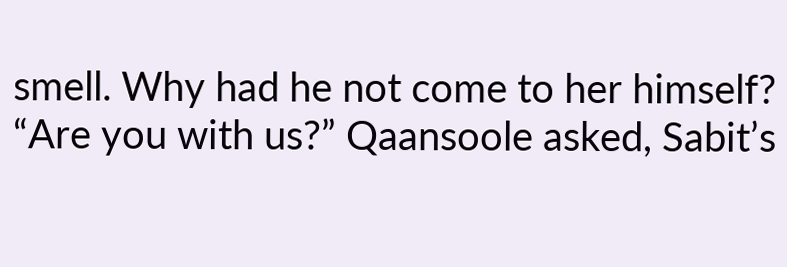smell. Why had he not come to her himself?
“Are you with us?” Qaansoole asked, Sabit’s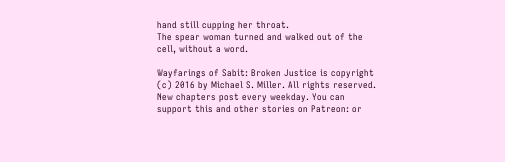hand still cupping her throat.
The spear woman turned and walked out of the cell, without a word.

Wayfarings of Sabit: Broken Justice is copyright (c) 2016 by Michael S. Miller. All rights reserved. New chapters post every weekday. You can support this and other stories on Patreon: or